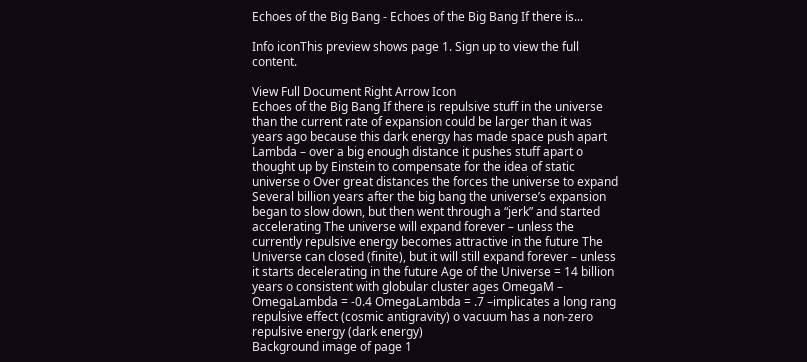Echoes of the Big Bang - Echoes of the Big Bang If there is...

Info iconThis preview shows page 1. Sign up to view the full content.

View Full Document Right Arrow Icon
Echoes of the Big Bang If there is repulsive stuff in the universe than the current rate of expansion could be larger than it was years ago because this dark energy has made space push apart Lambda – over a big enough distance it pushes stuff apart o thought up by Einstein to compensate for the idea of static universe o Over great distances the forces the universe to expand Several billion years after the big bang the universe’s expansion began to slow down, but then went through a “jerk” and started accelerating The universe will expand forever – unless the currently repulsive energy becomes attractive in the future The Universe can closed (finite), but it will still expand forever – unless it starts decelerating in the future Age of the Universe = 14 billion years o consistent with globular cluster ages OmegaM – OmegaLambda = -0.4 OmegaLambda = .7 –implicates a long rang repulsive effect (cosmic antigravity) o vacuum has a non-zero repulsive energy (dark energy)
Background image of page 1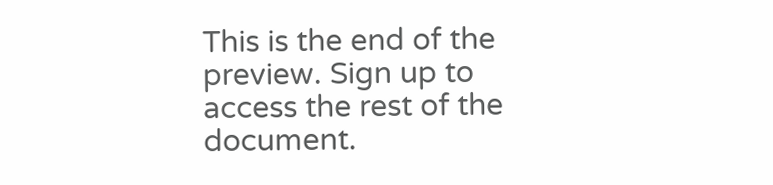This is the end of the preview. Sign up to access the rest of the document.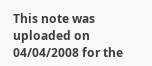This note was uploaded on 04/04/2008 for the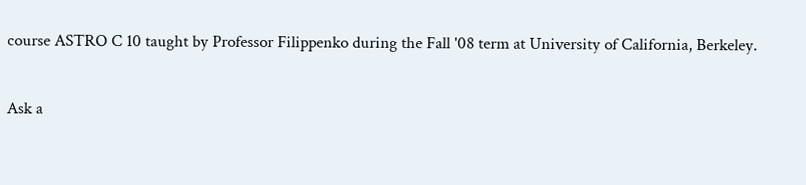course ASTRO C 10 taught by Professor Filippenko during the Fall '08 term at University of California, Berkeley.

Ask a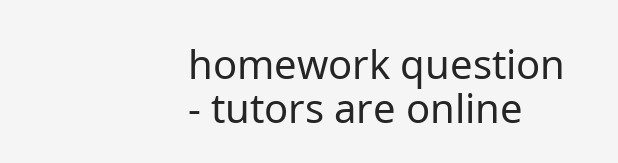homework question - tutors are online